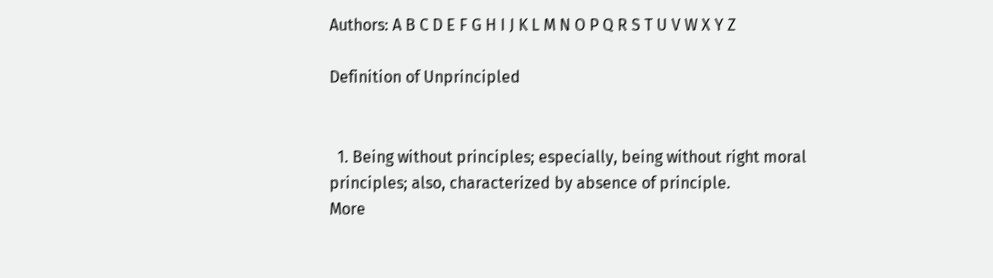Authors: A B C D E F G H I J K L M N O P Q R S T U V W X Y Z

Definition of Unprincipled


  1. Being without principles; especially, being without right moral principles; also, characterized by absence of principle.
More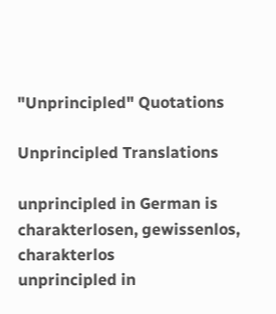"Unprincipled" Quotations

Unprincipled Translations

unprincipled in German is charakterlosen, gewissenlos, charakterlos
unprincipled in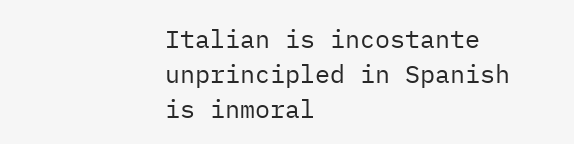Italian is incostante
unprincipled in Spanish is inmoral